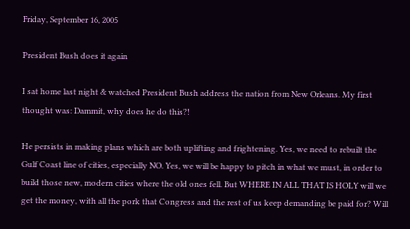Friday, September 16, 2005

President Bush does it again

I sat home last night & watched President Bush address the nation from New Orleans. My first thought was: Dammit, why does he do this?!

He persists in making plans which are both uplifting and frightening. Yes, we need to rebuilt the Gulf Coast line of cities, especially NO. Yes, we will be happy to pitch in what we must, in order to build those new, modern cities where the old ones fell. But WHERE IN ALL THAT IS HOLY will we get the money, with all the pork that Congress and the rest of us keep demanding be paid for? Will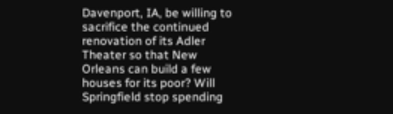Davenport, IA, be willing to sacrifice the continued renovation of its Adler Theater so that New Orleans can build a few houses for its poor? Will Springfield stop spending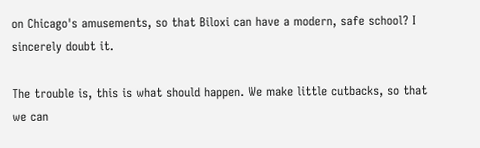on Chicago's amusements, so that Biloxi can have a modern, safe school? I sincerely doubt it.

The trouble is, this is what should happen. We make little cutbacks, so that we can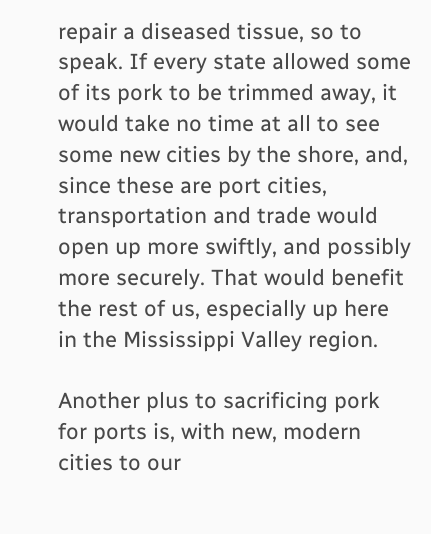repair a diseased tissue, so to speak. If every state allowed some of its pork to be trimmed away, it would take no time at all to see some new cities by the shore, and, since these are port cities, transportation and trade would open up more swiftly, and possibly more securely. That would benefit the rest of us, especially up here in the Mississippi Valley region.

Another plus to sacrificing pork for ports is, with new, modern cities to our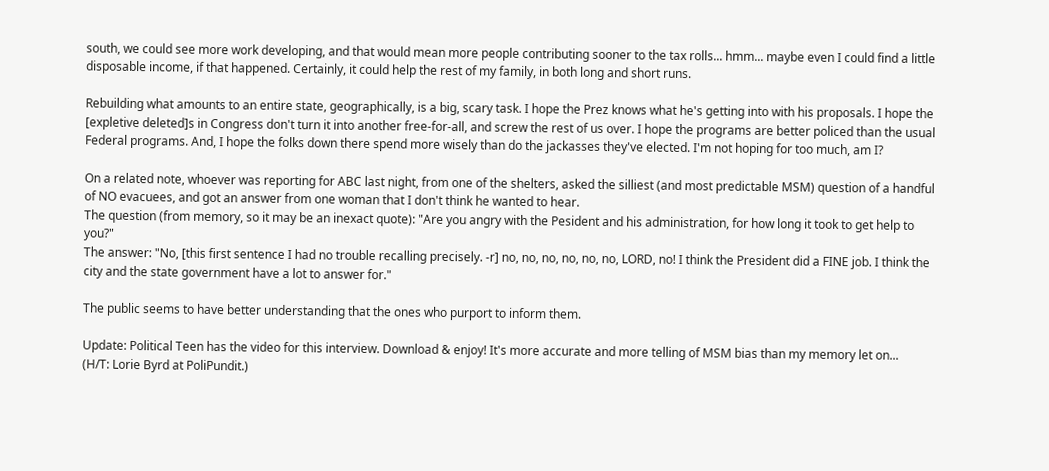south, we could see more work developing, and that would mean more people contributing sooner to the tax rolls... hmm... maybe even I could find a little disposable income, if that happened. Certainly, it could help the rest of my family, in both long and short runs.

Rebuilding what amounts to an entire state, geographically, is a big, scary task. I hope the Prez knows what he's getting into with his proposals. I hope the [expletive deleted]s in Congress don't turn it into another free-for-all, and screw the rest of us over. I hope the programs are better policed than the usual Federal programs. And, I hope the folks down there spend more wisely than do the jackasses they've elected. I'm not hoping for too much, am I?

On a related note, whoever was reporting for ABC last night, from one of the shelters, asked the silliest (and most predictable MSM) question of a handful of NO evacuees, and got an answer from one woman that I don't think he wanted to hear.
The question (from memory, so it may be an inexact quote): "Are you angry with the Pesident and his administration, for how long it took to get help to you?"
The answer: "No, [this first sentence I had no trouble recalling precisely. -r] no, no, no, no, no, no, LORD, no! I think the President did a FINE job. I think the city and the state government have a lot to answer for."

The public seems to have better understanding that the ones who purport to inform them.

Update: Political Teen has the video for this interview. Download & enjoy! It's more accurate and more telling of MSM bias than my memory let on...
(H/T: Lorie Byrd at PoliPundit.)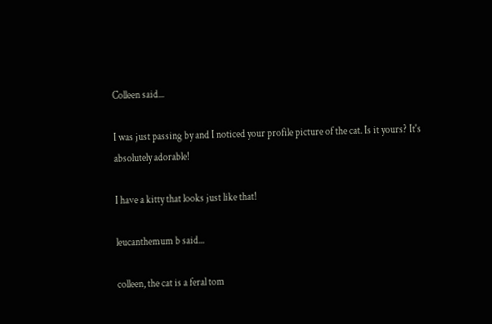Colleen said...

I was just passing by and I noticed your profile picture of the cat. Is it yours? It's absolutely adorable!

I have a kitty that looks just like that!

leucanthemum b said...

colleen, the cat is a feral tom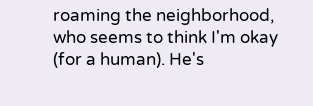roaming the neighborhood, who seems to think I'm okay (for a human). He's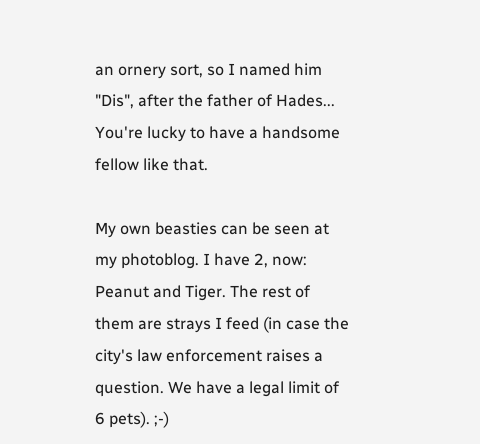an ornery sort, so I named him "Dis", after the father of Hades... You're lucky to have a handsome fellow like that.

My own beasties can be seen at my photoblog. I have 2, now: Peanut and Tiger. The rest of them are strays I feed (in case the city's law enforcement raises a question. We have a legal limit of 6 pets). ;-)